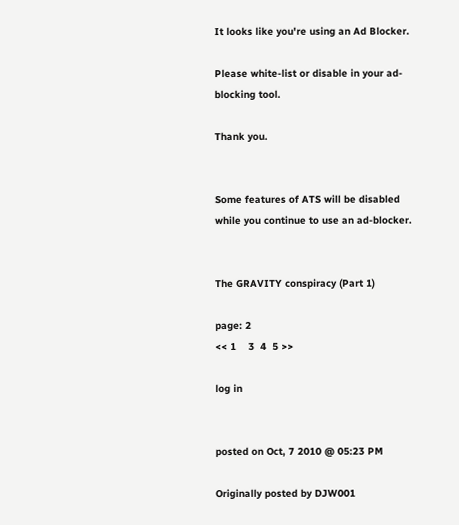It looks like you're using an Ad Blocker.

Please white-list or disable in your ad-blocking tool.

Thank you.


Some features of ATS will be disabled while you continue to use an ad-blocker.


The GRAVITY conspiracy (Part 1)

page: 2
<< 1    3  4  5 >>

log in


posted on Oct, 7 2010 @ 05:23 PM

Originally posted by DJW001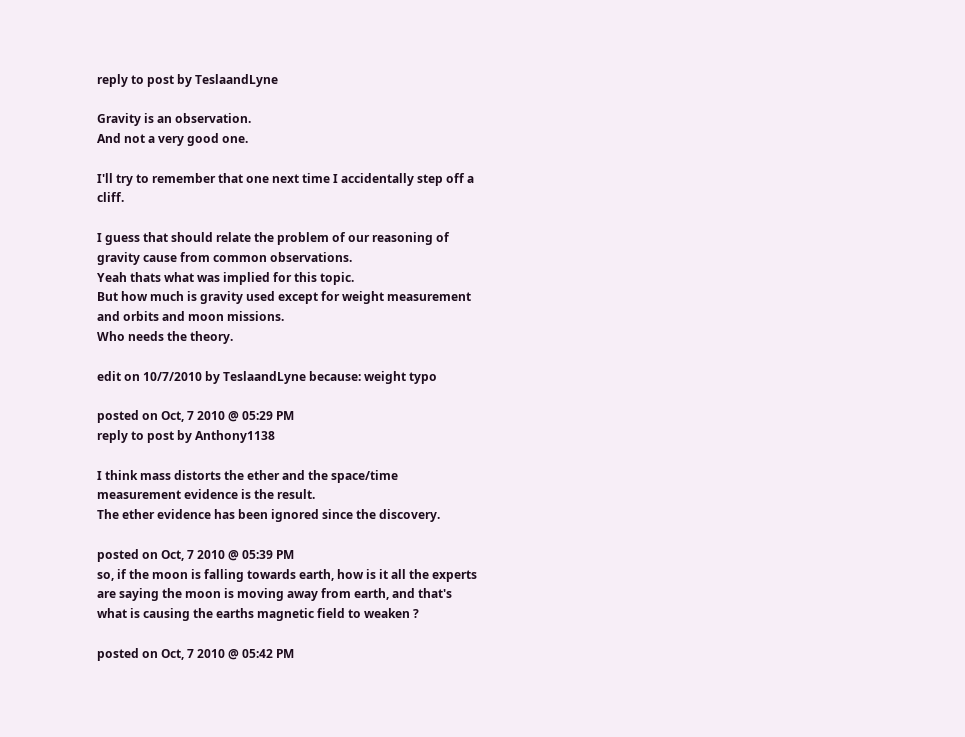reply to post by TeslaandLyne

Gravity is an observation.
And not a very good one.

I'll try to remember that one next time I accidentally step off a cliff.

I guess that should relate the problem of our reasoning of gravity cause from common observations.
Yeah thats what was implied for this topic.
But how much is gravity used except for weight measurement and orbits and moon missions.
Who needs the theory.

edit on 10/7/2010 by TeslaandLyne because: weight typo

posted on Oct, 7 2010 @ 05:29 PM
reply to post by Anthony1138

I think mass distorts the ether and the space/time measurement evidence is the result.
The ether evidence has been ignored since the discovery.

posted on Oct, 7 2010 @ 05:39 PM
so, if the moon is falling towards earth, how is it all the experts are saying the moon is moving away from earth, and that's what is causing the earths magnetic field to weaken ?

posted on Oct, 7 2010 @ 05:42 PM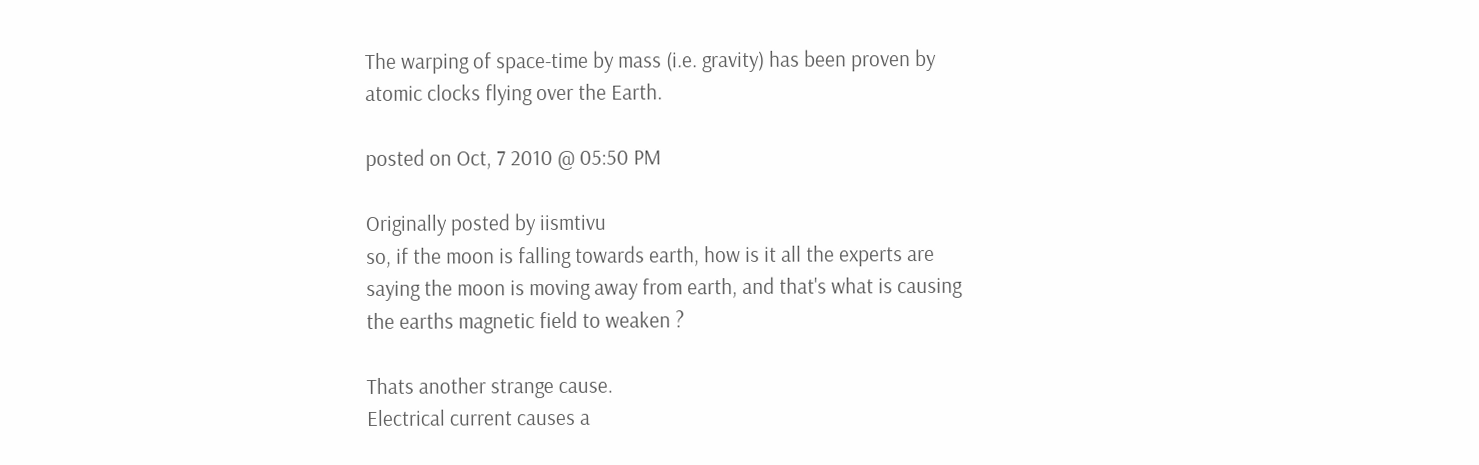The warping of space-time by mass (i.e. gravity) has been proven by atomic clocks flying over the Earth.

posted on Oct, 7 2010 @ 05:50 PM

Originally posted by iismtivu
so, if the moon is falling towards earth, how is it all the experts are saying the moon is moving away from earth, and that's what is causing the earths magnetic field to weaken ?

Thats another strange cause.
Electrical current causes a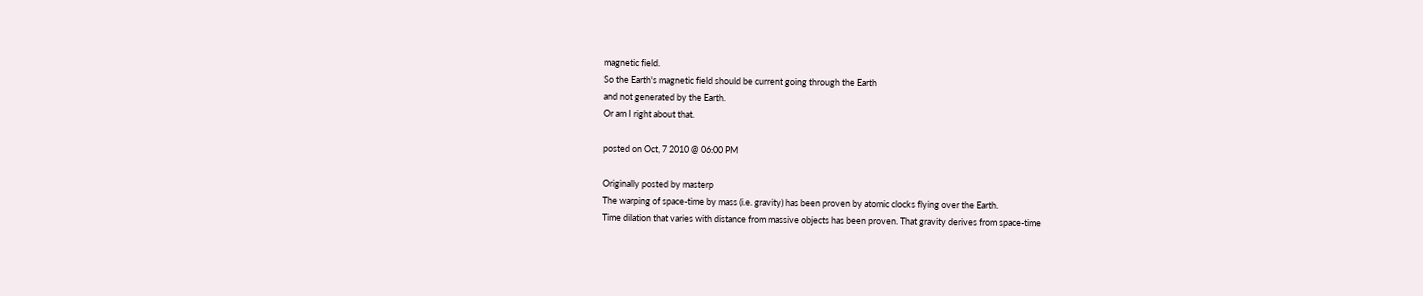magnetic field.
So the Earth's magnetic field should be current going through the Earth
and not generated by the Earth.
Or am I right about that.

posted on Oct, 7 2010 @ 06:00 PM

Originally posted by masterp
The warping of space-time by mass (i.e. gravity) has been proven by atomic clocks flying over the Earth.
Time dilation that varies with distance from massive objects has been proven. That gravity derives from space-time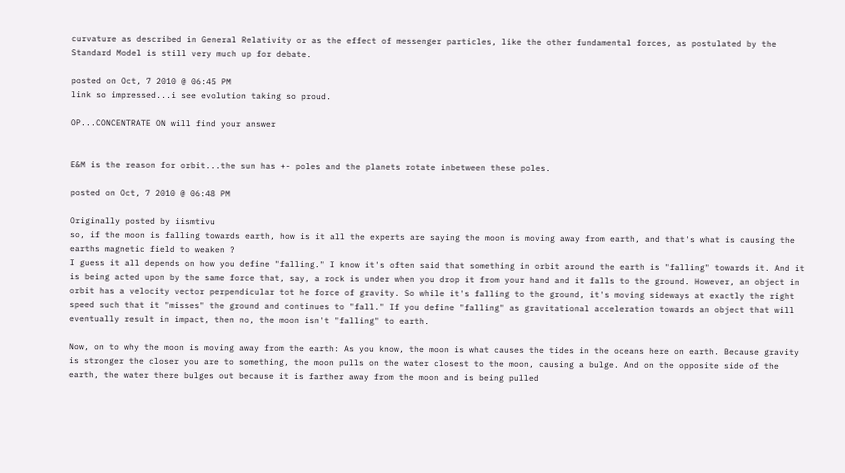curvature as described in General Relativity or as the effect of messenger particles, like the other fundamental forces, as postulated by the Standard Model is still very much up for debate.

posted on Oct, 7 2010 @ 06:45 PM
link so impressed...i see evolution taking so proud.

OP...CONCENTRATE ON will find your answer


E&M is the reason for orbit...the sun has +- poles and the planets rotate inbetween these poles.

posted on Oct, 7 2010 @ 06:48 PM

Originally posted by iismtivu
so, if the moon is falling towards earth, how is it all the experts are saying the moon is moving away from earth, and that's what is causing the earths magnetic field to weaken ?
I guess it all depends on how you define "falling." I know it's often said that something in orbit around the earth is "falling" towards it. And it is being acted upon by the same force that, say, a rock is under when you drop it from your hand and it falls to the ground. However, an object in orbit has a velocity vector perpendicular tot he force of gravity. So while it's falling to the ground, it's moving sideways at exactly the right speed such that it "misses" the ground and continues to "fall." If you define "falling" as gravitational acceleration towards an object that will eventually result in impact, then no, the moon isn't "falling" to earth.

Now, on to why the moon is moving away from the earth: As you know, the moon is what causes the tides in the oceans here on earth. Because gravity is stronger the closer you are to something, the moon pulls on the water closest to the moon, causing a bulge. And on the opposite side of the earth, the water there bulges out because it is farther away from the moon and is being pulled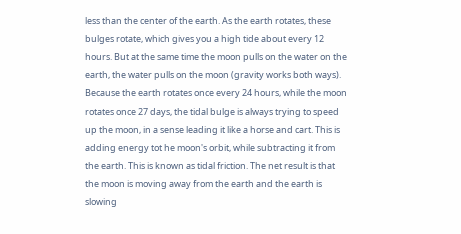less than the center of the earth. As the earth rotates, these bulges rotate, which gives you a high tide about every 12 hours. But at the same time the moon pulls on the water on the earth, the water pulls on the moon (gravity works both ways). Because the earth rotates once every 24 hours, while the moon rotates once 27 days, the tidal bulge is always trying to speed up the moon, in a sense leading it like a horse and cart. This is adding energy tot he moon's orbit, while subtracting it from the earth. This is known as tidal friction. The net result is that the moon is moving away from the earth and the earth is slowing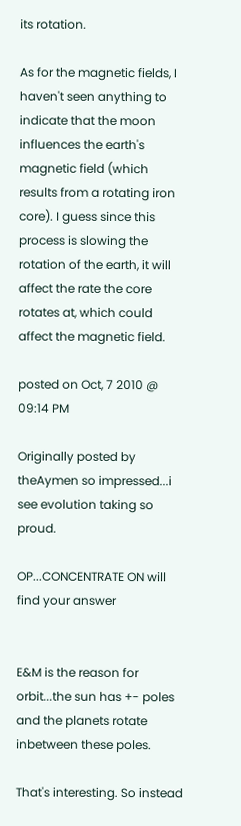its rotation.

As for the magnetic fields, I haven't seen anything to indicate that the moon influences the earth's magnetic field (which results from a rotating iron core). I guess since this process is slowing the rotation of the earth, it will affect the rate the core rotates at, which could affect the magnetic field.

posted on Oct, 7 2010 @ 09:14 PM

Originally posted by theAymen so impressed...i see evolution taking so proud.

OP...CONCENTRATE ON will find your answer


E&M is the reason for orbit...the sun has +- poles and the planets rotate inbetween these poles.

That's interesting. So instead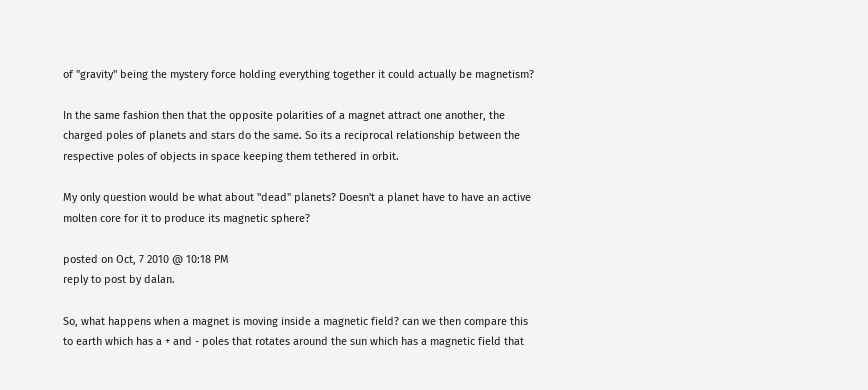of "gravity" being the mystery force holding everything together it could actually be magnetism?

In the same fashion then that the opposite polarities of a magnet attract one another, the charged poles of planets and stars do the same. So its a reciprocal relationship between the respective poles of objects in space keeping them tethered in orbit.

My only question would be what about "dead" planets? Doesn't a planet have to have an active molten core for it to produce its magnetic sphere?

posted on Oct, 7 2010 @ 10:18 PM
reply to post by dalan.

So, what happens when a magnet is moving inside a magnetic field? can we then compare this to earth which has a + and - poles that rotates around the sun which has a magnetic field that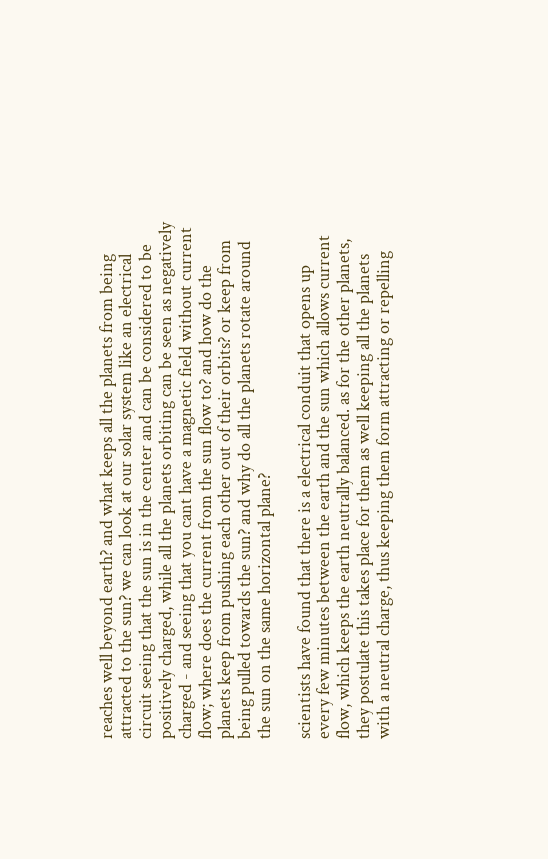reaches well beyond earth? and what keeps all the planets from being attracted to the sun? we can look at our solar system like an electrical circuit seeing that the sun is in the center and can be considered to be positively charged, while all the planets orbiting can be seen as negatively charged - and seeing that you cant have a magnetic field without current flow; where does the current from the sun flow to? and how do the planets keep from pushing each other out of their orbits? or keep from being pulled towards the sun? and why do all the planets rotate around the sun on the same horizontal plane?

scientists have found that there is a electrical conduit that opens up every few minutes between the earth and the sun which allows current flow, which keeps the earth neutrally balanced. as for the other planets, they postulate this takes place for them as well keeping all the planets with a neutral charge, thus keeping them form attracting or repelling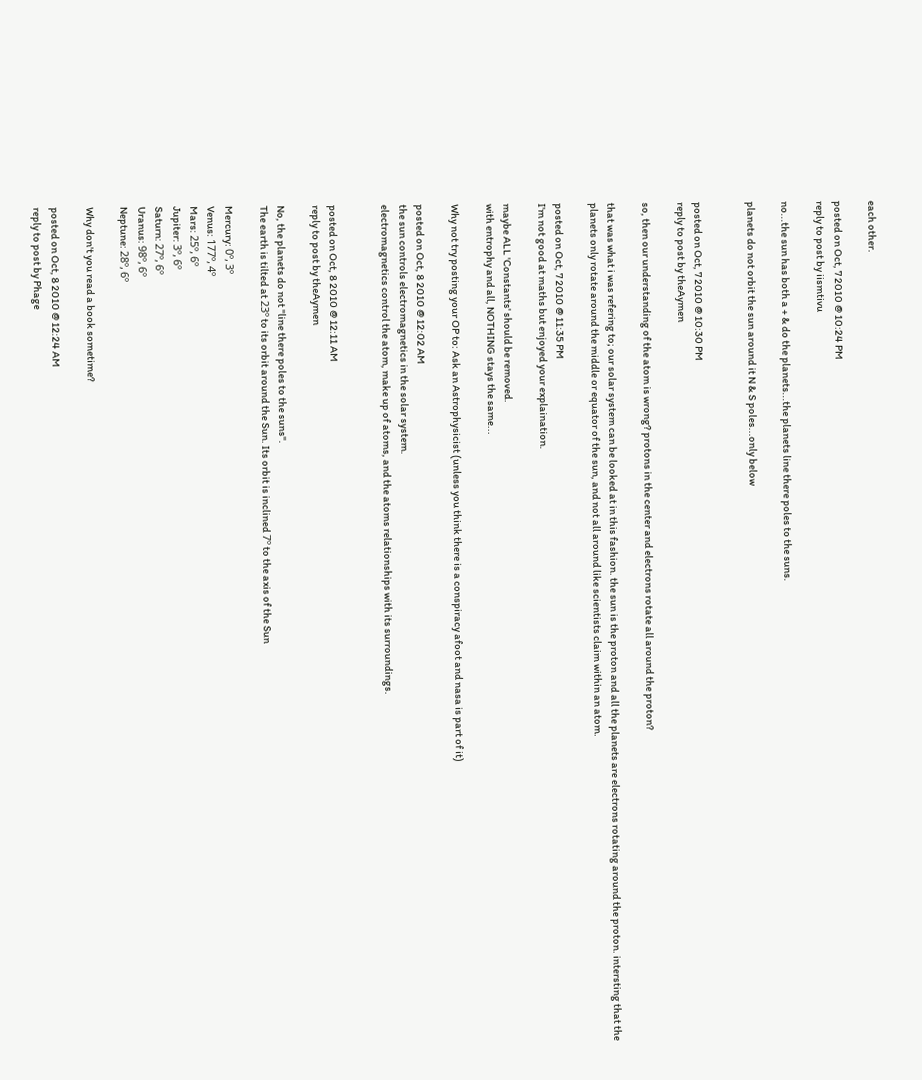each other.

posted on Oct, 7 2010 @ 10:24 PM
reply to post by iismtivu

no...the sun has both a + & do the planets...the planets line there poles to the suns.

planets do not orbit the sun around it N & S poles...only below


posted on Oct, 7 2010 @ 10:30 PM
reply to post by theAymen

so, then our understanding of the atom is wrong? protons in the center and electrons rotate all around the proton?

that was what i was refering to; our solar system can be looked at in this fashion. the sun is the proton and all the planets are electrons rotating around the proton. intersting that the planets only rotate around the middle or equator of the sun, and not all around like scientists claim within an atom.

posted on Oct, 7 2010 @ 11:35 PM
I'm not good at maths but enjoyed your explaination.

maybe ALL 'Constants' should be removed.
with entrophy and all, NOTHING stays the same...

Why not try posting your OP to: Ask an Astrophysicist (unless you think there is a conspiracy afoot and nasa is part of it)

posted on Oct, 8 2010 @ 12:02 AM
the sun controls electromagnetics in the solar system.
electromagnetics control the atom, make up of atoms, and the atoms relationships with its surroundings.


posted on Oct, 8 2010 @ 12:11 AM
reply to post by theAymen

No, the planets do not "line there poles to the suns".
The earth is tilted at 23º to its orbit around the Sun. Its orbit is inclined 7º to the axis of the Sun

Mercury: 0º, 3º
Venus: 177º, 4º
Mars: 25º, 6º
Jupiter: 3º, 6º
Saturn: 27º, 6º
Uranus: 98º, 6º
Neptune: 28º, 6º

Why don't you read a book sometime?

posted on Oct, 8 2010 @ 12:24 AM
reply to post by Phage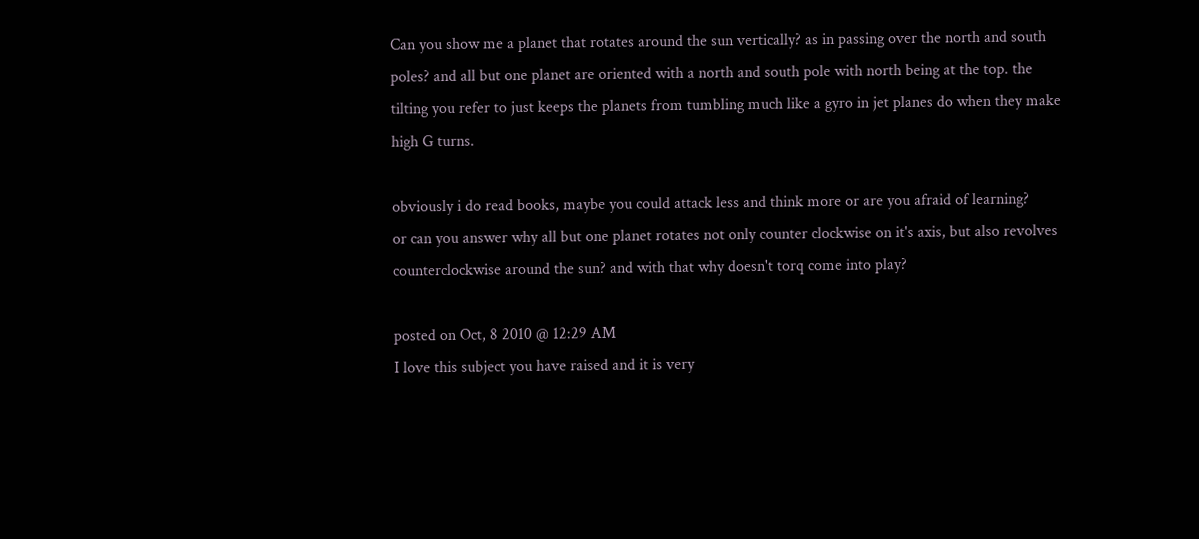Can you show me a planet that rotates around the sun vertically? as in passing over the north and south poles? and all but one planet are oriented with a north and south pole with north being at the top. the tilting you refer to just keeps the planets from tumbling much like a gyro in jet planes do when they make high G turns.

obviously i do read books, maybe you could attack less and think more or are you afraid of learning?
or can you answer why all but one planet rotates not only counter clockwise on it's axis, but also revolves counterclockwise around the sun? and with that why doesn't torq come into play?

posted on Oct, 8 2010 @ 12:29 AM
I love this subject you have raised and it is very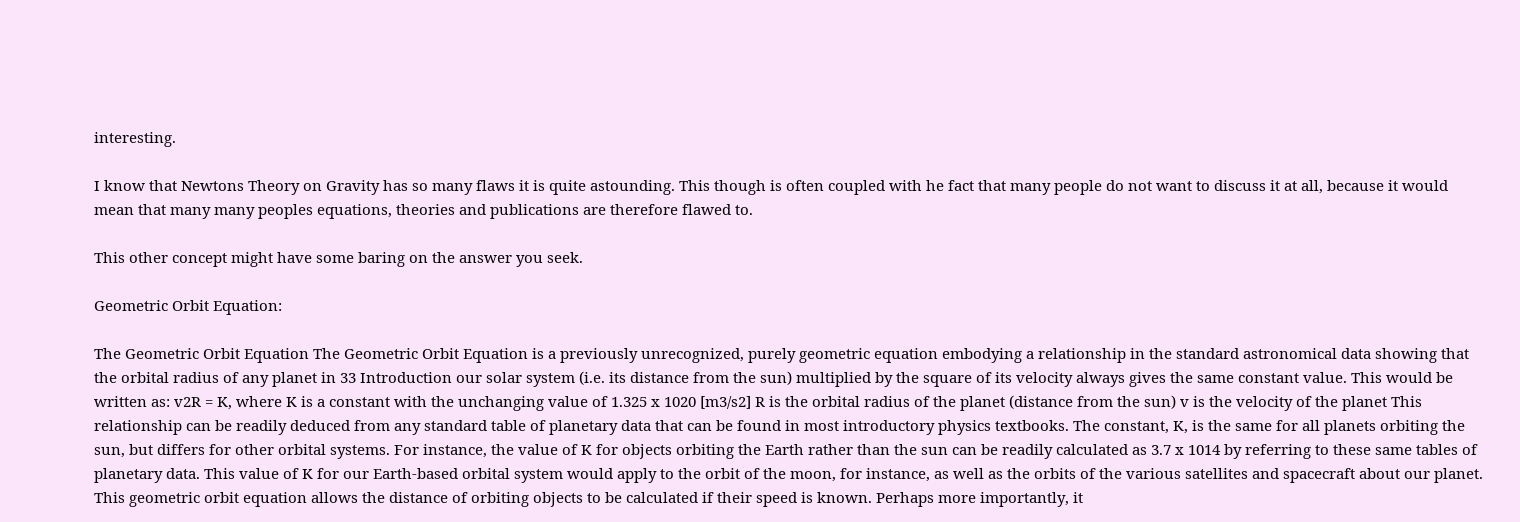interesting.

I know that Newtons Theory on Gravity has so many flaws it is quite astounding. This though is often coupled with he fact that many people do not want to discuss it at all, because it would mean that many many peoples equations, theories and publications are therefore flawed to.

This other concept might have some baring on the answer you seek.

Geometric Orbit Equation:

The Geometric Orbit Equation The Geometric Orbit Equation is a previously unrecognized, purely geometric equation embodying a relationship in the standard astronomical data showing that the orbital radius of any planet in 33 Introduction our solar system (i.e. its distance from the sun) multiplied by the square of its velocity always gives the same constant value. This would be written as: v2R = K, where K is a constant with the unchanging value of 1.325 x 1020 [m3/s2] R is the orbital radius of the planet (distance from the sun) v is the velocity of the planet This relationship can be readily deduced from any standard table of planetary data that can be found in most introductory physics textbooks. The constant, K, is the same for all planets orbiting the sun, but differs for other orbital systems. For instance, the value of K for objects orbiting the Earth rather than the sun can be readily calculated as 3.7 x 1014 by referring to these same tables of planetary data. This value of K for our Earth-based orbital system would apply to the orbit of the moon, for instance, as well as the orbits of the various satellites and spacecraft about our planet. This geometric orbit equation allows the distance of orbiting objects to be calculated if their speed is known. Perhaps more importantly, it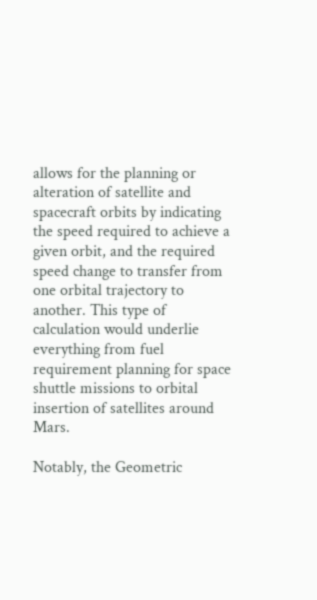allows for the planning or alteration of satellite and spacecraft orbits by indicating the speed required to achieve a given orbit, and the required speed change to transfer from one orbital trajectory to another. This type of calculation would underlie everything from fuel requirement planning for space shuttle missions to orbital insertion of satellites around Mars.

Notably, the Geometric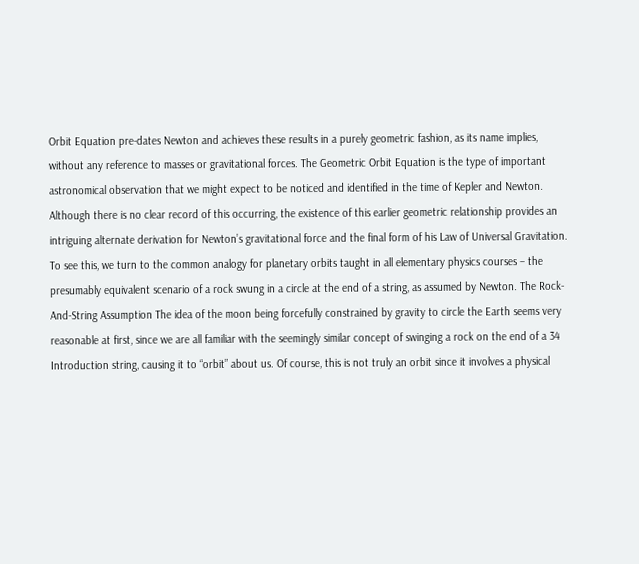Orbit Equation pre-dates Newton and achieves these results in a purely geometric fashion, as its name implies, without any reference to masses or gravitational forces. The Geometric Orbit Equation is the type of important astronomical observation that we might expect to be noticed and identified in the time of Kepler and Newton. Although there is no clear record of this occurring, the existence of this earlier geometric relationship provides an intriguing alternate derivation for Newton’s gravitational force and the final form of his Law of Universal Gravitation. To see this, we turn to the common analogy for planetary orbits taught in all elementary physics courses – the presumably equivalent scenario of a rock swung in a circle at the end of a string, as assumed by Newton. The Rock-And-String Assumption The idea of the moon being forcefully constrained by gravity to circle the Earth seems very reasonable at first, since we are all familiar with the seemingly similar concept of swinging a rock on the end of a 34 Introduction string, causing it to “orbit” about us. Of course, this is not truly an orbit since it involves a physical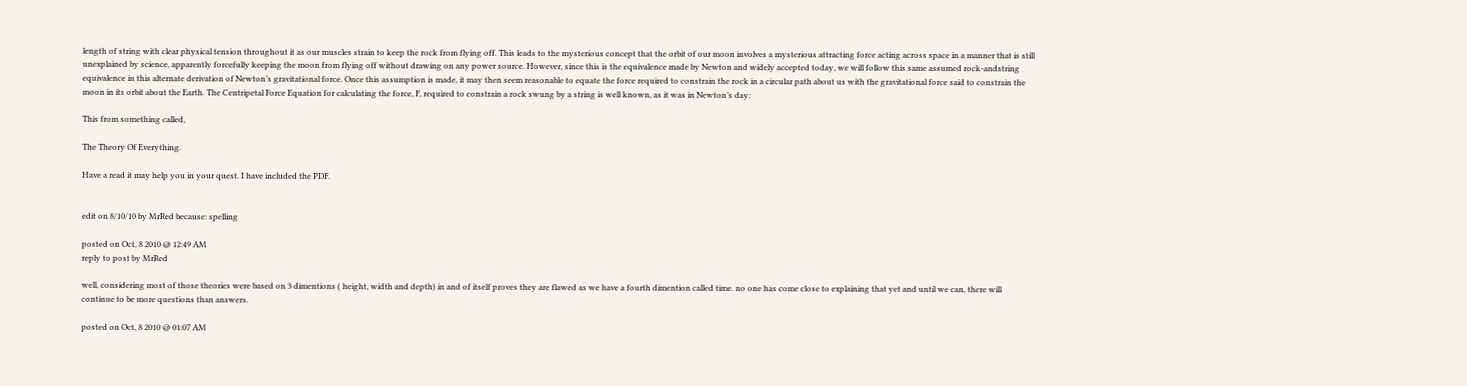length of string with clear physical tension throughout it as our muscles strain to keep the rock from flying off. This leads to the mysterious concept that the orbit of our moon involves a mysterious attracting force acting across space in a manner that is still unexplained by science, apparently forcefully keeping the moon from flying off without drawing on any power source. However, since this is the equivalence made by Newton and widely accepted today, we will follow this same assumed rock-andstring equivalence in this alternate derivation of Newton’s gravitational force. Once this assumption is made, it may then seem reasonable to equate the force required to constrain the rock in a circular path about us with the gravitational force said to constrain the moon in its orbit about the Earth. The Centripetal Force Equation for calculating the force, F, required to constrain a rock swung by a string is well known, as it was in Newton’s day:

This from something called,

The Theory Of Everything.

Have a read it may help you in your quest. I have included the PDF.


edit on 8/10/10 by MrRed because: spelling

posted on Oct, 8 2010 @ 12:49 AM
reply to post by MrRed

well, considering most of those theories were based on 3 dimentions ( height, width and depth) in and of itself proves they are flawed as we have a fourth dimention called time. no one has come close to explaining that yet and until we can, there will continue to be more questions than answers.

posted on Oct, 8 2010 @ 01:07 AM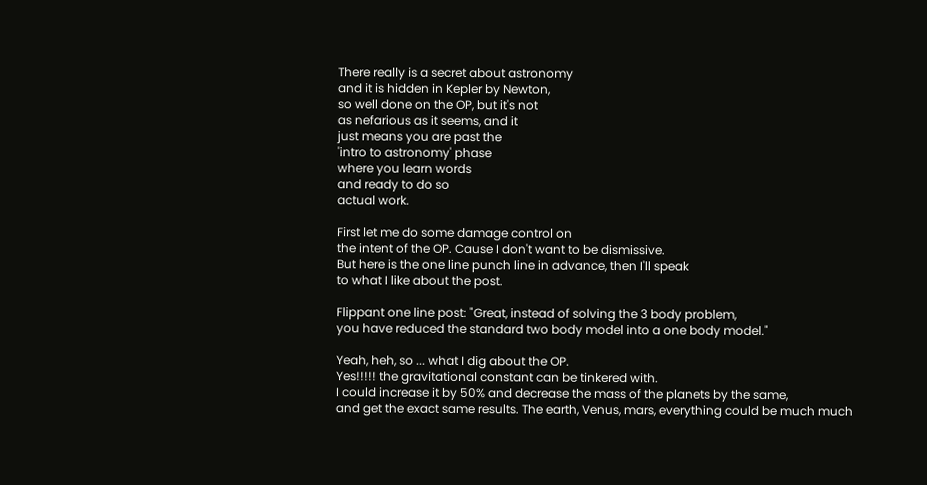There really is a secret about astronomy
and it is hidden in Kepler by Newton,
so well done on the OP, but it's not
as nefarious as it seems, and it
just means you are past the
'intro to astronomy' phase
where you learn words
and ready to do so
actual work.

First let me do some damage control on
the intent of the OP. Cause I don't want to be dismissive.
But here is the one line punch line in advance, then I'll speak
to what I like about the post.

Flippant one line post: "Great, instead of solving the 3 body problem,
you have reduced the standard two body model into a one body model."

Yeah, heh, so ... what I dig about the OP.
Yes!!!!! the gravitational constant can be tinkered with.
I could increase it by 50% and decrease the mass of the planets by the same,
and get the exact same results. The earth, Venus, mars, everything could be much much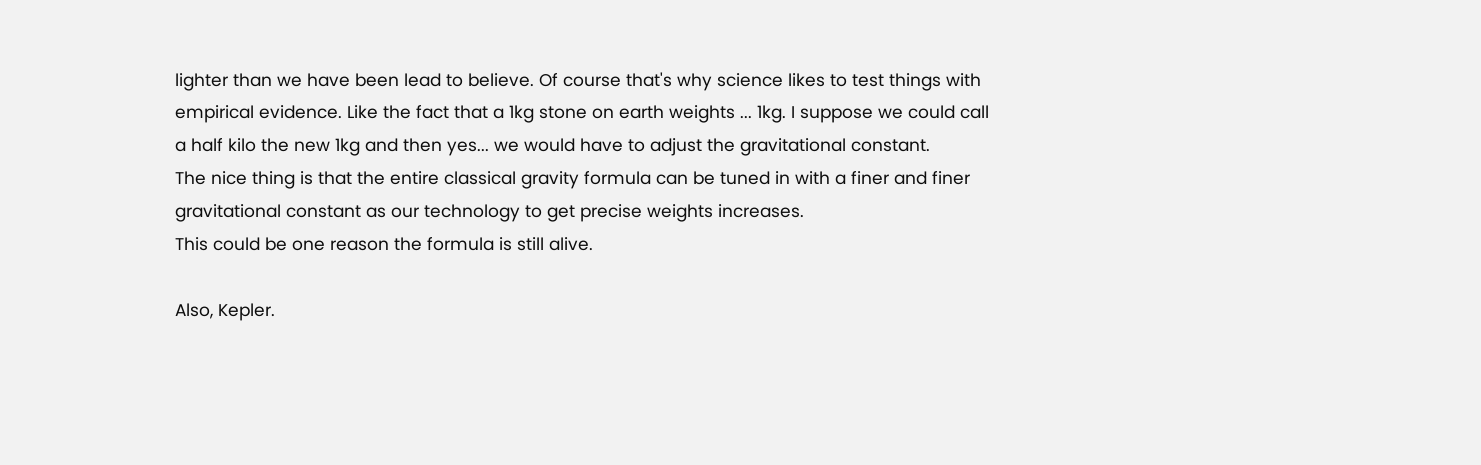lighter than we have been lead to believe. Of course that's why science likes to test things with
empirical evidence. Like the fact that a 1kg stone on earth weights ... 1kg. I suppose we could call a half kilo the new 1kg and then yes... we would have to adjust the gravitational constant.
The nice thing is that the entire classical gravity formula can be tuned in with a finer and finer
gravitational constant as our technology to get precise weights increases.
This could be one reason the formula is still alive.

Also, Kepler.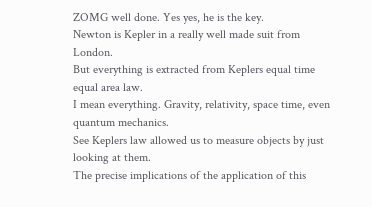ZOMG well done. Yes yes, he is the key.
Newton is Kepler in a really well made suit from London.
But everything is extracted from Keplers equal time equal area law.
I mean everything. Gravity, relativity, space time, even quantum mechanics.
See Keplers law allowed us to measure objects by just looking at them.
The precise implications of the application of this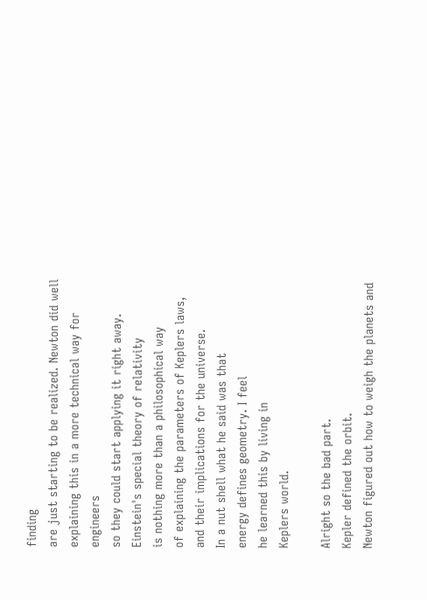finding
are just starting to be realized. Newton did well
explaining this in a more technical way for engineers
so they could start applying it right away.
Einstein's special theory of relativity
is nothing more than a philosophical way
of explaining the parameters of Keplers laws,
and their implications for the universe.
In a nut shell what he said was that
energy defines geometry. I feel
he learned this by living in
Keplers world.

Alright so the bad part.
Kepler defined the orbit.
Newton figured out how to weigh the planets and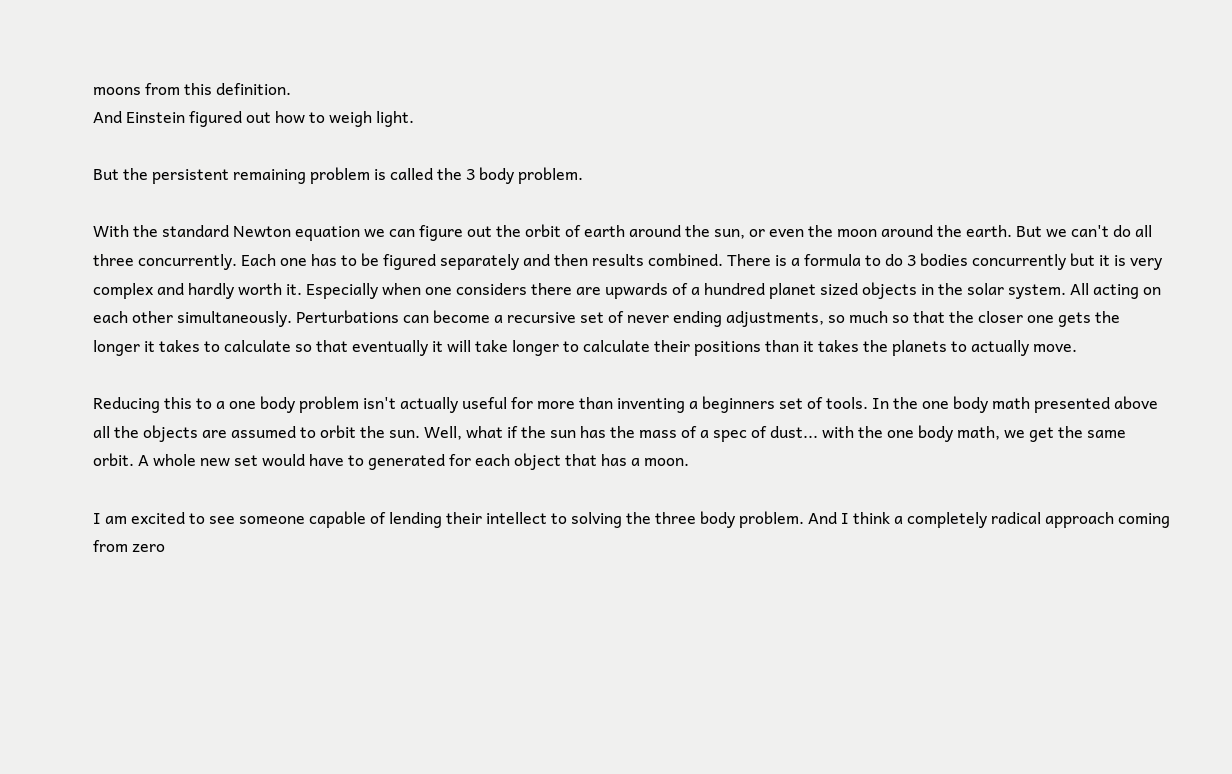moons from this definition.
And Einstein figured out how to weigh light.

But the persistent remaining problem is called the 3 body problem.

With the standard Newton equation we can figure out the orbit of earth around the sun, or even the moon around the earth. But we can't do all three concurrently. Each one has to be figured separately and then results combined. There is a formula to do 3 bodies concurrently but it is very complex and hardly worth it. Especially when one considers there are upwards of a hundred planet sized objects in the solar system. All acting on each other simultaneously. Perturbations can become a recursive set of never ending adjustments, so much so that the closer one gets the longer it takes to calculate so that eventually it will take longer to calculate their positions than it takes the planets to actually move.

Reducing this to a one body problem isn't actually useful for more than inventing a beginners set of tools. In the one body math presented above all the objects are assumed to orbit the sun. Well, what if the sun has the mass of a spec of dust... with the one body math, we get the same orbit. A whole new set would have to generated for each object that has a moon.

I am excited to see someone capable of lending their intellect to solving the three body problem. And I think a completely radical approach coming from zero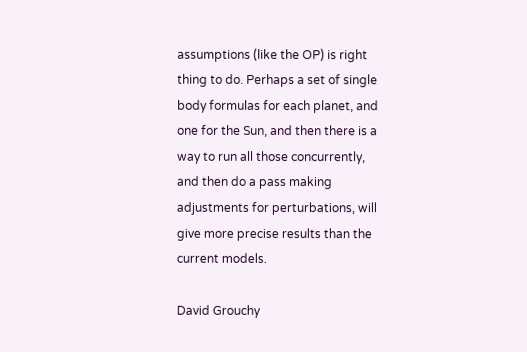assumptions (like the OP) is right thing to do. Perhaps a set of single body formulas for each planet, and one for the Sun, and then there is a way to run all those concurrently, and then do a pass making adjustments for perturbations, will give more precise results than the current models.

David Grouchy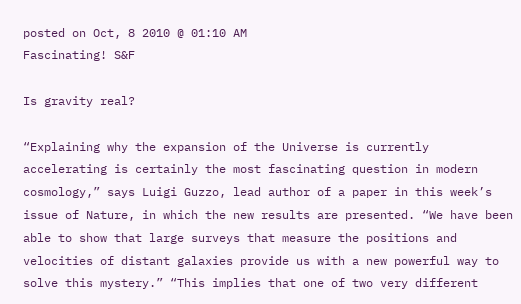posted on Oct, 8 2010 @ 01:10 AM
Fascinating! S&F

Is gravity real?

“Explaining why the expansion of the Universe is currently accelerating is certainly the most fascinating question in modern cosmology,” says Luigi Guzzo, lead author of a paper in this week’s issue of Nature, in which the new results are presented. “We have been able to show that large surveys that measure the positions and velocities of distant galaxies provide us with a new powerful way to solve this mystery.” “This implies that one of two very different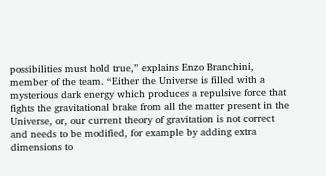possibilities must hold true,” explains Enzo Branchini, member of the team. “Either the Universe is filled with a mysterious dark energy which produces a repulsive force that fights the gravitational brake from all the matter present in the Universe, or, our current theory of gravitation is not correct and needs to be modified, for example by adding extra dimensions to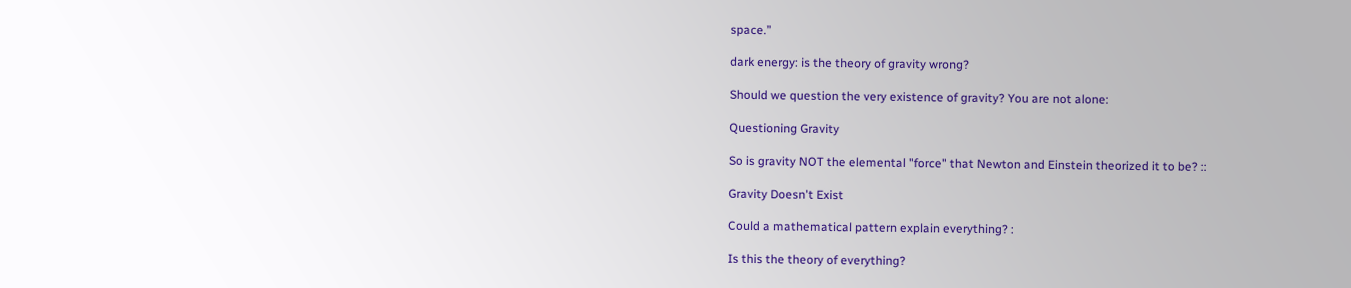space.”

dark energy: is the theory of gravity wrong?

Should we question the very existence of gravity? You are not alone:

Questioning Gravity

So is gravity NOT the elemental "force" that Newton and Einstein theorized it to be? ::

Gravity Doesn't Exist

Could a mathematical pattern explain everything? :

Is this the theory of everything?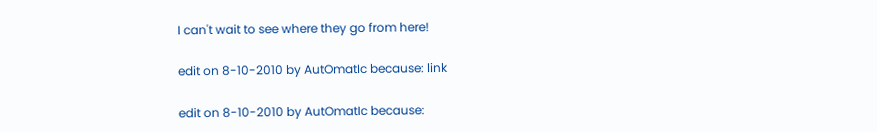I can't wait to see where they go from here!

edit on 8-10-2010 by AutOmatIc because: link

edit on 8-10-2010 by AutOmatIc because: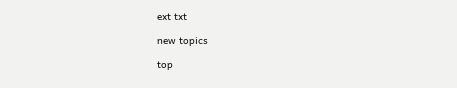ext txt

new topics

top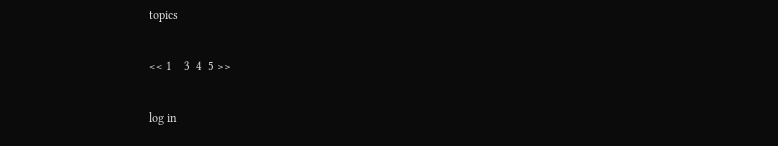topics

<< 1    3  4  5 >>

log in